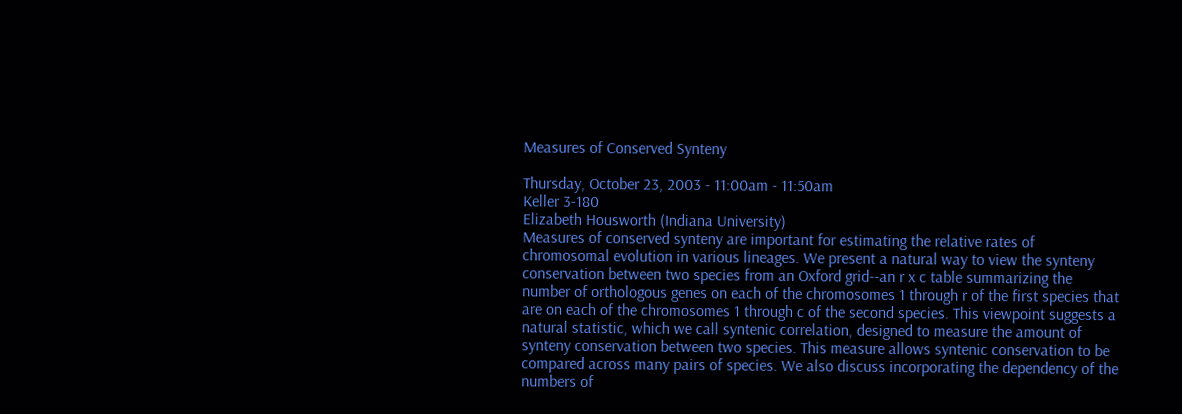Measures of Conserved Synteny

Thursday, October 23, 2003 - 11:00am - 11:50am
Keller 3-180
Elizabeth Housworth (Indiana University)
Measures of conserved synteny are important for estimating the relative rates of chromosomal evolution in various lineages. We present a natural way to view the synteny conservation between two species from an Oxford grid--an r x c table summarizing the number of orthologous genes on each of the chromosomes 1 through r of the first species that are on each of the chromosomes 1 through c of the second species. This viewpoint suggests a natural statistic, which we call syntenic correlation, designed to measure the amount of synteny conservation between two species. This measure allows syntenic conservation to be compared across many pairs of species. We also discuss incorporating the dependency of the numbers of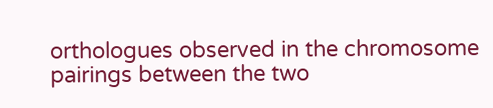orthologues observed in the chromosome pairings between the two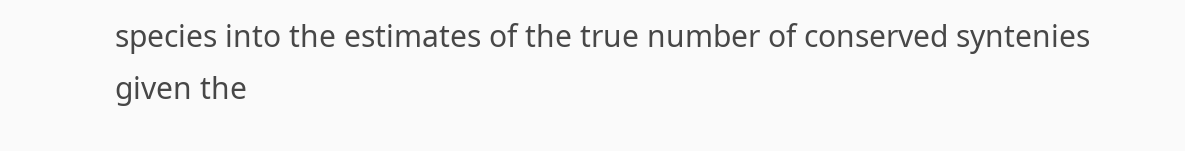species into the estimates of the true number of conserved syntenies given the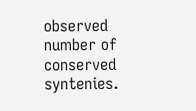observed number of conserved syntenies.